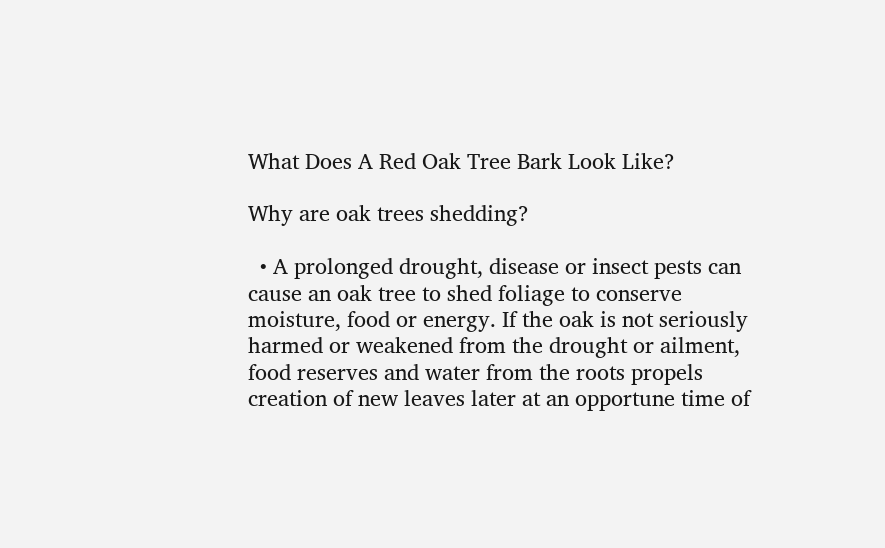What Does A Red Oak Tree Bark Look Like?

Why are oak trees shedding?

  • A prolonged drought, disease or insect pests can cause an oak tree to shed foliage to conserve moisture, food or energy. If the oak is not seriously harmed or weakened from the drought or ailment, food reserves and water from the roots propels creation of new leaves later at an opportune time of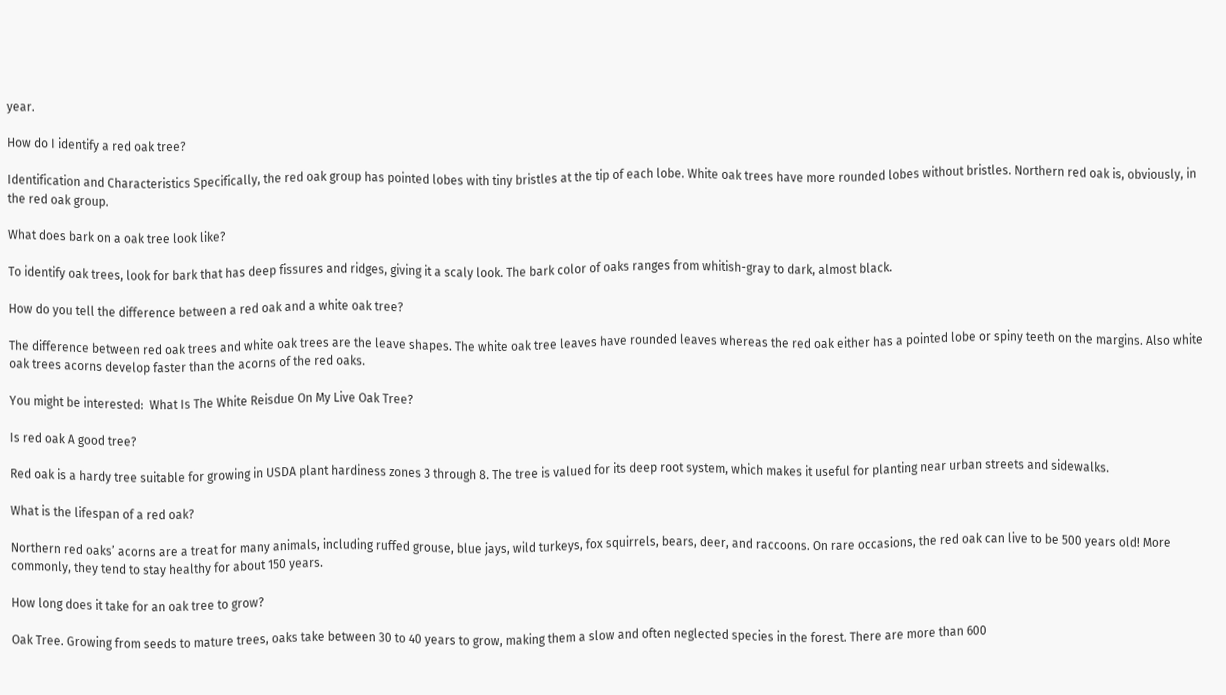year.

How do I identify a red oak tree?

Identification and Characteristics Specifically, the red oak group has pointed lobes with tiny bristles at the tip of each lobe. White oak trees have more rounded lobes without bristles. Northern red oak is, obviously, in the red oak group.

What does bark on a oak tree look like?

To identify oak trees, look for bark that has deep fissures and ridges, giving it a scaly look. The bark color of oaks ranges from whitish-gray to dark, almost black.

How do you tell the difference between a red oak and a white oak tree?

The difference between red oak trees and white oak trees are the leave shapes. The white oak tree leaves have rounded leaves whereas the red oak either has a pointed lobe or spiny teeth on the margins. Also white oak trees acorns develop faster than the acorns of the red oaks.

You might be interested:  What Is The White Reisdue On My Live Oak Tree?

Is red oak A good tree?

Red oak is a hardy tree suitable for growing in USDA plant hardiness zones 3 through 8. The tree is valued for its deep root system, which makes it useful for planting near urban streets and sidewalks.

What is the lifespan of a red oak?

Northern red oaks’ acorns are a treat for many animals, including ruffed grouse, blue jays, wild turkeys, fox squirrels, bears, deer, and raccoons. On rare occasions, the red oak can live to be 500 years old! More commonly, they tend to stay healthy for about 150 years.

How long does it take for an oak tree to grow?

Oak Tree. Growing from seeds to mature trees, oaks take between 30 to 40 years to grow, making them a slow and often neglected species in the forest. There are more than 600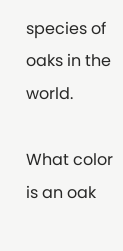species of oaks in the world.

What color is an oak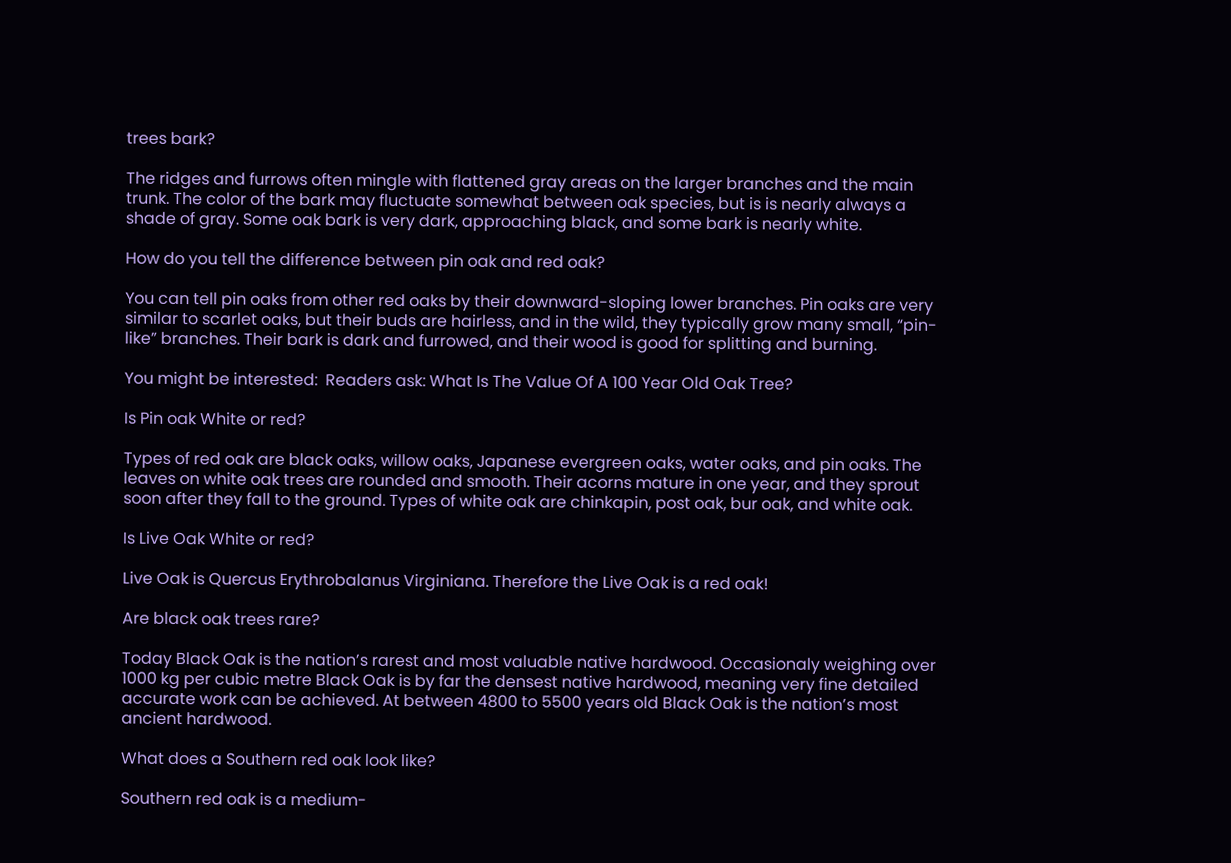trees bark?

The ridges and furrows often mingle with flattened gray areas on the larger branches and the main trunk. The color of the bark may fluctuate somewhat between oak species, but is is nearly always a shade of gray. Some oak bark is very dark, approaching black, and some bark is nearly white.

How do you tell the difference between pin oak and red oak?

You can tell pin oaks from other red oaks by their downward-sloping lower branches. Pin oaks are very similar to scarlet oaks, but their buds are hairless, and in the wild, they typically grow many small, “pin-like” branches. Their bark is dark and furrowed, and their wood is good for splitting and burning.

You might be interested:  Readers ask: What Is The Value Of A 100 Year Old Oak Tree?

Is Pin oak White or red?

Types of red oak are black oaks, willow oaks, Japanese evergreen oaks, water oaks, and pin oaks. The leaves on white oak trees are rounded and smooth. Their acorns mature in one year, and they sprout soon after they fall to the ground. Types of white oak are chinkapin, post oak, bur oak, and white oak.

Is Live Oak White or red?

Live Oak is Quercus Erythrobalanus Virginiana. Therefore the Live Oak is a red oak!

Are black oak trees rare?

Today Black Oak is the nation’s rarest and most valuable native hardwood. Occasionaly weighing over 1000 kg per cubic metre Black Oak is by far the densest native hardwood, meaning very fine detailed accurate work can be achieved. At between 4800 to 5500 years old Black Oak is the nation’s most ancient hardwood.

What does a Southern red oak look like?

Southern red oak is a medium-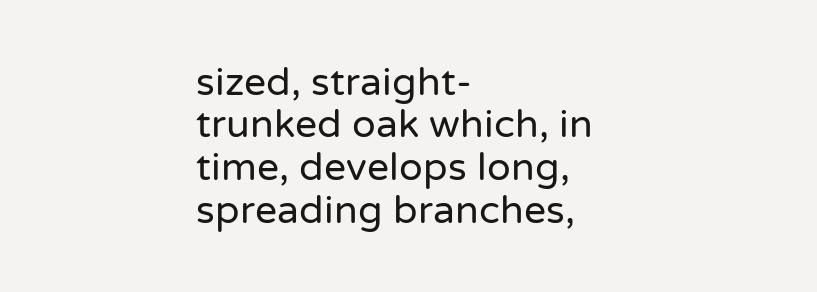sized, straight-trunked oak which, in time, develops long, spreading branches,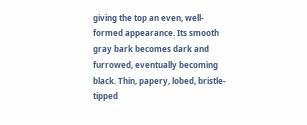giving the top an even, well-formed appearance. Its smooth gray bark becomes dark and furrowed, eventually becoming black. Thin, papery, lobed, bristle-tipped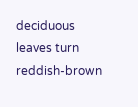deciduous leaves turn reddish-brown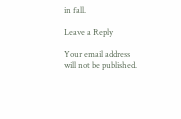in fall.

Leave a Reply

Your email address will not be published.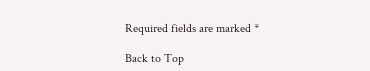Required fields are marked *

Back to Top